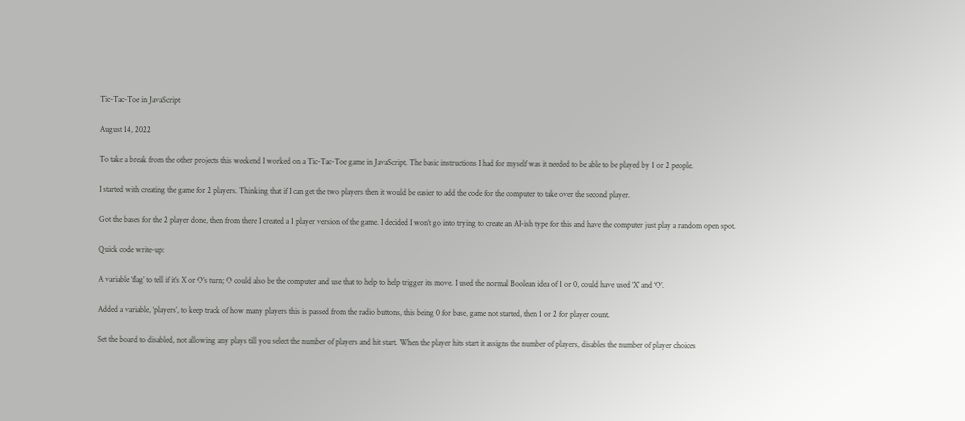Tic-Tac-Toe in JavaScript

August 14, 2022

To take a break from the other projects this weekend I worked on a Tic-Tac-Toe game in JavaScript. The basic instructions I had for myself was it needed to be able to be played by 1 or 2 people.

I started with creating the game for 2 players. Thinking that if I can get the two players then it would be easier to add the code for the computer to take over the second player.

Got the bases for the 2 player done, then from there I created a 1 player version of the game. I decided I won’t go into trying to create an AI-ish type for this and have the computer just play a random open spot.

Quick code write-up:

A variable ‘flag’ to tell if it’s X or O’s turn; O could also be the computer and use that to help to help trigger its move. I used the normal Boolean idea of 1 or 0, could have used ‘X’ and ‘O’.

Added a variable, ‘players’, to keep track of how many players this is passed from the radio buttons, this being 0 for base, game not started, then 1 or 2 for player count.

Set the board to disabled, not allowing any plays till you select the number of players and hit start. When the player hits start it assigns the number of players, disables the number of player choices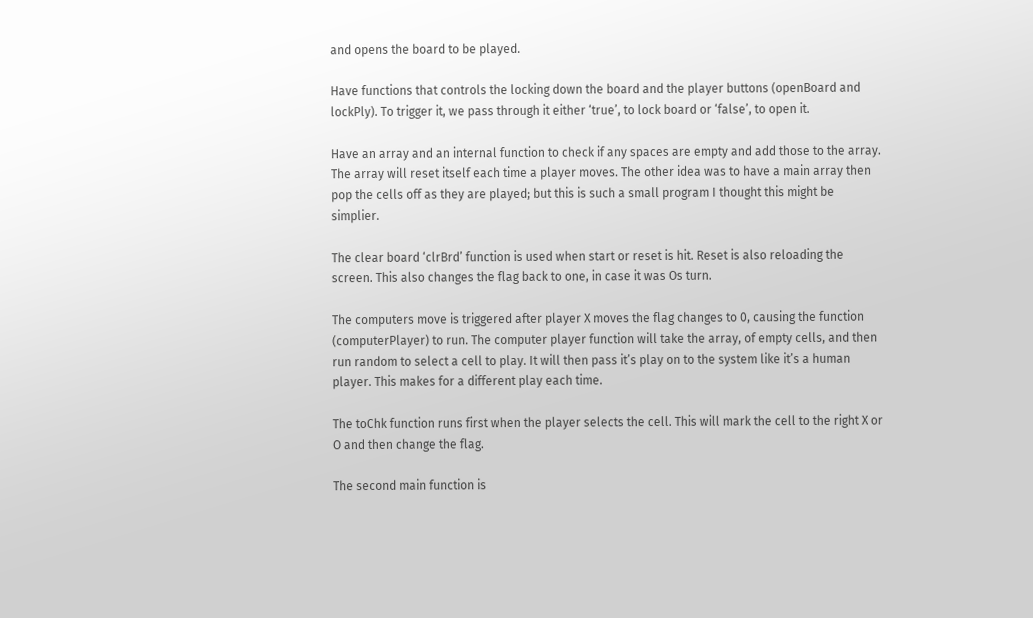and opens the board to be played.

Have functions that controls the locking down the board and the player buttons (openBoard and lockPly). To trigger it, we pass through it either ‘true’, to lock board or ‘false’, to open it.

Have an array and an internal function to check if any spaces are empty and add those to the array. The array will reset itself each time a player moves. The other idea was to have a main array then pop the cells off as they are played; but this is such a small program I thought this might be simplier.

The clear board ‘clrBrd’ function is used when start or reset is hit. Reset is also reloading the screen. This also changes the flag back to one, in case it was Os turn.

The computers move is triggered after player X moves the flag changes to 0, causing the function (computerPlayer) to run. The computer player function will take the array, of empty cells, and then run random to select a cell to play. It will then pass it’s play on to the system like it’s a human player. This makes for a different play each time.

The toChk function runs first when the player selects the cell. This will mark the cell to the right X or O and then change the flag.

The second main function is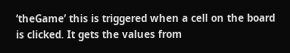‘theGame’ this is triggered when a cell on the board is clicked. It gets the values from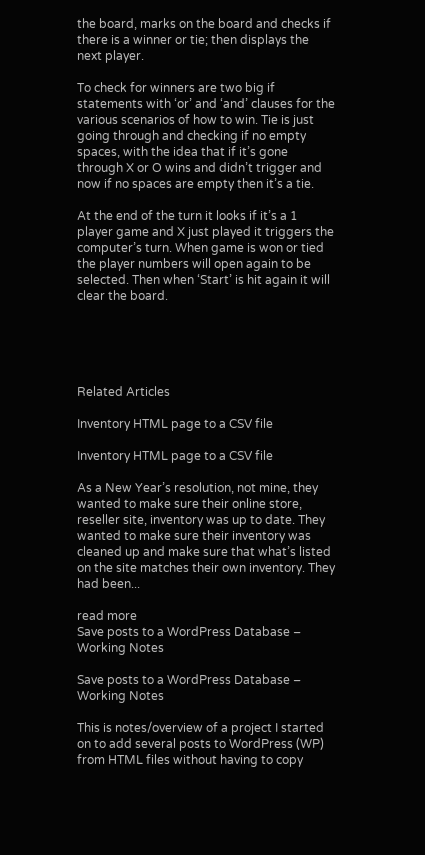the board, marks on the board and checks if there is a winner or tie; then displays the next player.

To check for winners are two big if statements with ‘or’ and ‘and’ clauses for the various scenarios of how to win. Tie is just going through and checking if no empty spaces, with the idea that if it’s gone through X or O wins and didn’t trigger and now if no spaces are empty then it’s a tie.

At the end of the turn it looks if it’s a 1 player game and X just played it triggers the computer’s turn. When game is won or tied the player numbers will open again to be selected. Then when ‘Start’ is hit again it will clear the board.





Related Articles

Inventory HTML page to a CSV file

Inventory HTML page to a CSV file

As a New Year’s resolution, not mine, they wanted to make sure their online store, reseller site, inventory was up to date. They wanted to make sure their inventory was cleaned up and make sure that what’s listed on the site matches their own inventory. They had been...

read more
Save posts to a WordPress Database – Working Notes

Save posts to a WordPress Database – Working Notes

This is notes/overview of a project I started on to add several posts to WordPress (WP) from HTML files without having to copy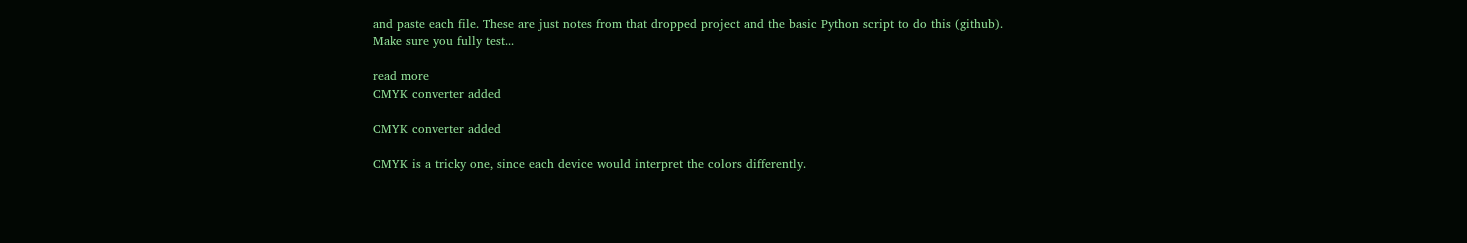and paste each file. These are just notes from that dropped project and the basic Python script to do this (github). Make sure you fully test...

read more
CMYK converter added

CMYK converter added

CMYK is a tricky one, since each device would interpret the colors differently.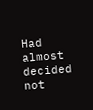Had almost decided not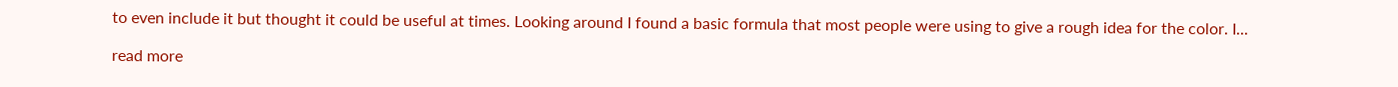to even include it but thought it could be useful at times. Looking around I found a basic formula that most people were using to give a rough idea for the color. I...

read more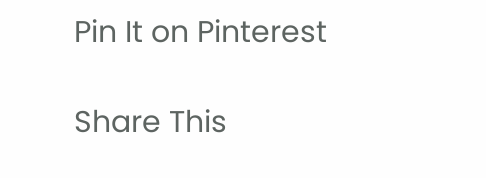Pin It on Pinterest

Share This